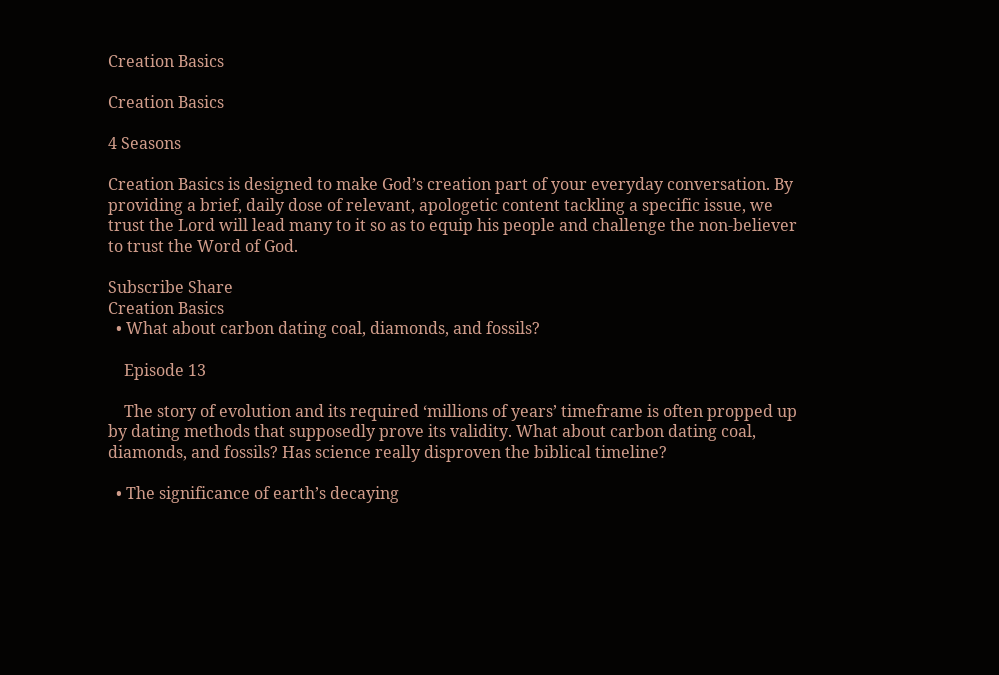Creation Basics

Creation Basics

4 Seasons

Creation Basics is designed to make God’s creation part of your everyday conversation. By providing a brief, daily dose of relevant, apologetic content tackling a specific issue, we trust the Lord will lead many to it so as to equip his people and challenge the non-believer to trust the Word of God.

Subscribe Share
Creation Basics
  • What about carbon dating coal, diamonds, and fossils?

    Episode 13

    The story of evolution and its required ‘millions of years’ timeframe is often propped up by dating methods that supposedly prove its validity. What about carbon dating coal, diamonds, and fossils? Has science really disproven the biblical timeline?

  • The significance of earth’s decaying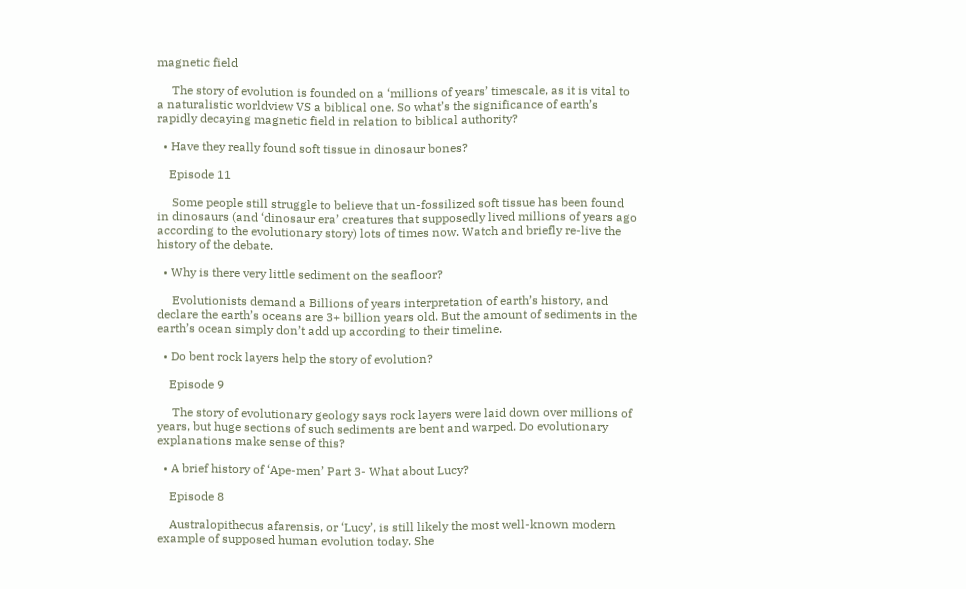magnetic field

     The story of evolution is founded on a ‘millions of years’ timescale, as it is vital to a naturalistic worldview VS a biblical one. So what’s the significance of earth’s rapidly decaying magnetic field in relation to biblical authority?

  • Have they really found soft tissue in dinosaur bones?

    Episode 11

     Some people still struggle to believe that un-fossilized soft tissue has been found in dinosaurs (and ‘dinosaur era’ creatures that supposedly lived millions of years ago according to the evolutionary story) lots of times now. Watch and briefly re-live the history of the debate.

  • Why is there very little sediment on the seafloor?

     Evolutionists demand a Billions of years interpretation of earth’s history, and declare the earth’s oceans are 3+ billion years old. But the amount of sediments in the earth’s ocean simply don’t add up according to their timeline.

  • Do bent rock layers help the story of evolution?

    Episode 9

     The story of evolutionary geology says rock layers were laid down over millions of years, but huge sections of such sediments are bent and warped. Do evolutionary explanations make sense of this?

  • A brief history of ‘Ape-men’ Part 3- What about Lucy?

    Episode 8

    Australopithecus afarensis, or ‘Lucy’, is still likely the most well-known modern example of supposed human evolution today. She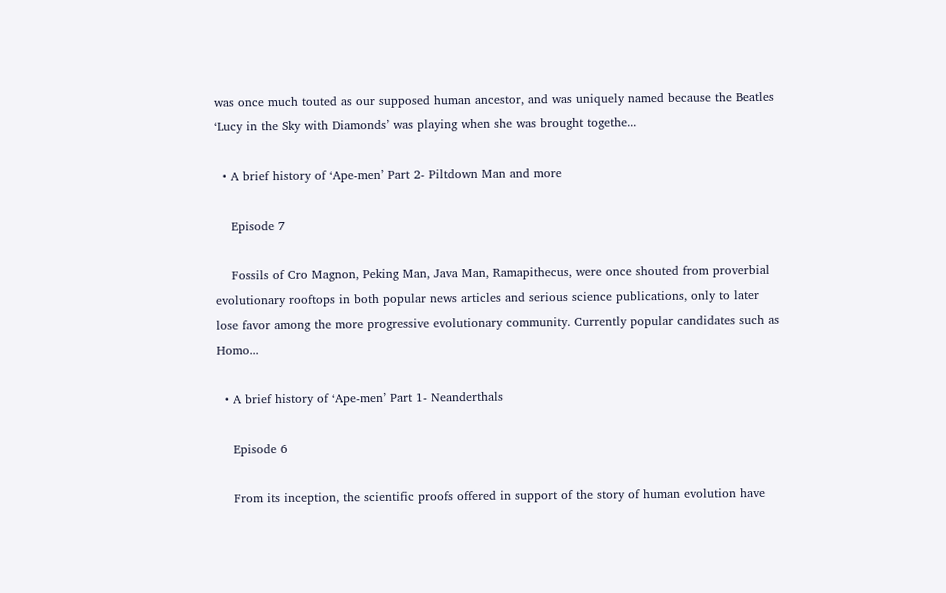was once much touted as our supposed human ancestor, and was uniquely named because the Beatles ‘Lucy in the Sky with Diamonds’ was playing when she was brought togethe...

  • A brief history of ‘Ape-men’ Part 2- Piltdown Man and more

    Episode 7

    Fossils of Cro Magnon, Peking Man, Java Man, Ramapithecus, were once shouted from proverbial evolutionary rooftops in both popular news articles and serious science publications, only to later lose favor among the more progressive evolutionary community. Currently popular candidates such as Homo...

  • A brief history of ‘Ape-men’ Part 1- Neanderthals

    Episode 6

    From its inception, the scientific proofs offered in support of the story of human evolution have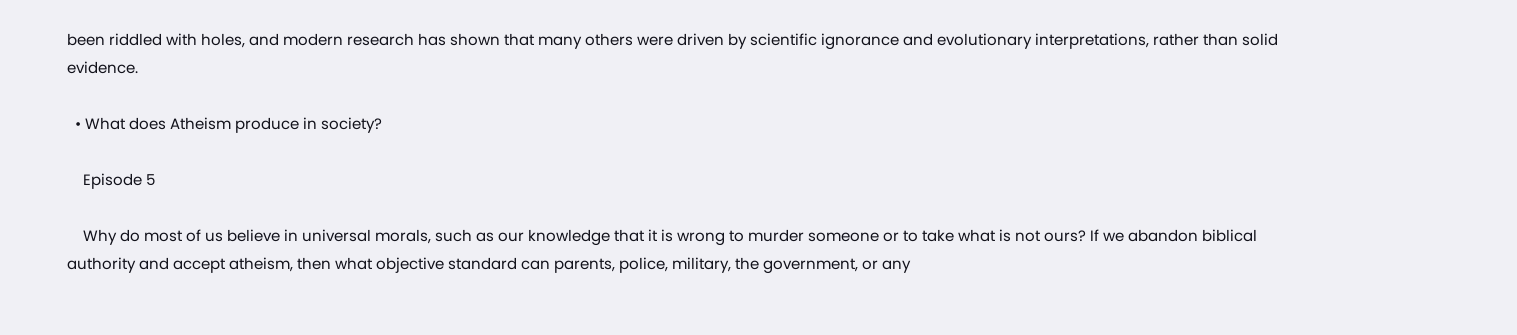been riddled with holes, and modern research has shown that many others were driven by scientific ignorance and evolutionary interpretations, rather than solid evidence.

  • What does Atheism produce in society?

    Episode 5

    Why do most of us believe in universal morals, such as our knowledge that it is wrong to murder someone or to take what is not ours? If we abandon biblical authority and accept atheism, then what objective standard can parents, police, military, the government, or any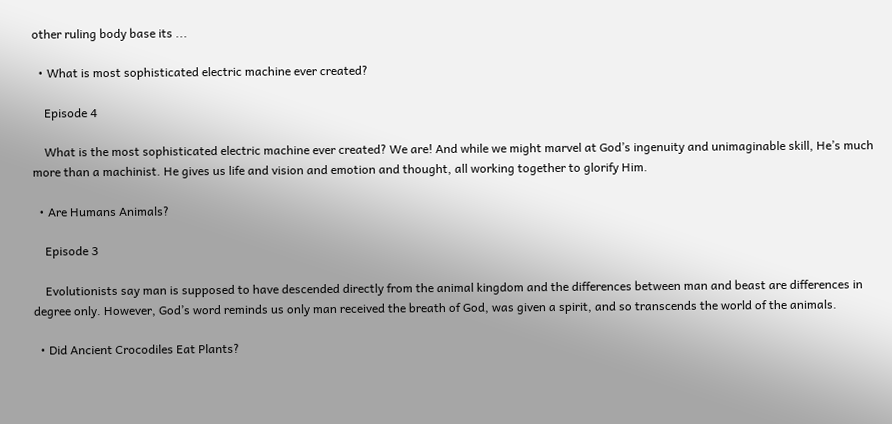other ruling body base its ...

  • What is most sophisticated electric machine ever created?

    Episode 4

    What is the most sophisticated electric machine ever created? We are! And while we might marvel at God’s ingenuity and unimaginable skill, He’s much more than a machinist. He gives us life and vision and emotion and thought, all working together to glorify Him.

  • Are Humans Animals?

    Episode 3

    Evolutionists say man is supposed to have descended directly from the animal kingdom and the differences between man and beast are differences in degree only. However, God’s word reminds us only man received the breath of God, was given a spirit, and so transcends the world of the animals.

  • Did Ancient Crocodiles Eat Plants?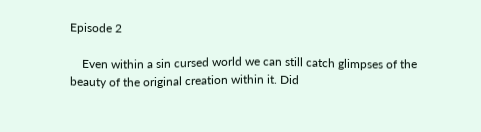Episode 2

    Even within a sin cursed world we can still catch glimpses of the beauty of the original creation within it. Did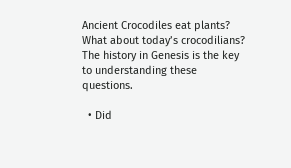Ancient Crocodiles eat plants? What about today’s crocodilians? The history in Genesis is the key to understanding these questions.

  • Did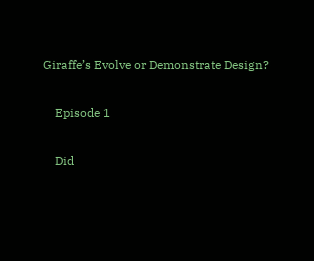Giraffe’s Evolve or Demonstrate Design?

    Episode 1

    Did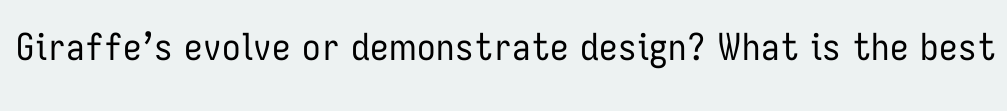Giraffe’s evolve or demonstrate design? What is the best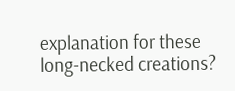explanation for these long-necked creations?